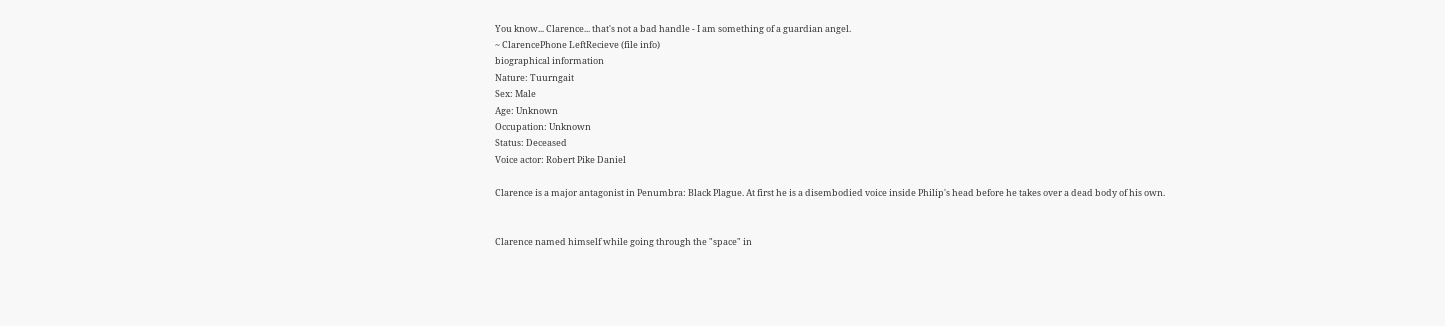You know... Clarence... that's not a bad handle - I am something of a guardian angel.
~ ClarencePhone LeftRecieve (file info)
biographical information
Nature: Tuurngait
Sex: Male
Age: Unknown
Occupation: Unknown
Status: Deceased
Voice actor: Robert Pike Daniel

Clarence is a major antagonist in Penumbra: Black Plague. At first he is a disembodied voice inside Philip's head before he takes over a dead body of his own.


Clarence named himself while going through the "space" in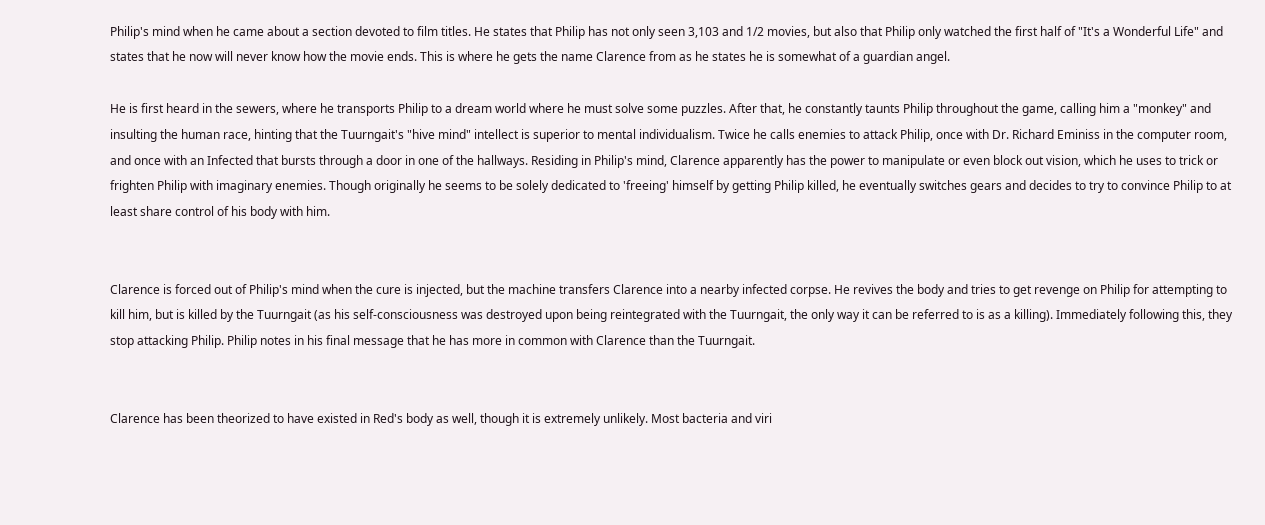Philip's mind when he came about a section devoted to film titles. He states that Philip has not only seen 3,103 and 1/2 movies, but also that Philip only watched the first half of "It's a Wonderful Life" and states that he now will never know how the movie ends. This is where he gets the name Clarence from as he states he is somewhat of a guardian angel.

He is first heard in the sewers, where he transports Philip to a dream world where he must solve some puzzles. After that, he constantly taunts Philip throughout the game, calling him a "monkey" and insulting the human race, hinting that the Tuurngait's "hive mind" intellect is superior to mental individualism. Twice he calls enemies to attack Philip, once with Dr. Richard Eminiss in the computer room, and once with an Infected that bursts through a door in one of the hallways. Residing in Philip's mind, Clarence apparently has the power to manipulate or even block out vision, which he uses to trick or frighten Philip with imaginary enemies. Though originally he seems to be solely dedicated to 'freeing' himself by getting Philip killed, he eventually switches gears and decides to try to convince Philip to at least share control of his body with him.


Clarence is forced out of Philip's mind when the cure is injected, but the machine transfers Clarence into a nearby infected corpse. He revives the body and tries to get revenge on Philip for attempting to kill him, but is killed by the Tuurngait (as his self-consciousness was destroyed upon being reintegrated with the Tuurngait, the only way it can be referred to is as a killing). Immediately following this, they stop attacking Philip. Philip notes in his final message that he has more in common with Clarence than the Tuurngait.


Clarence has been theorized to have existed in Red's body as well, though it is extremely unlikely. Most bacteria and viri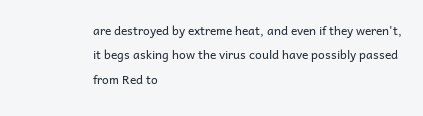are destroyed by extreme heat, and even if they weren't, it begs asking how the virus could have possibly passed from Red to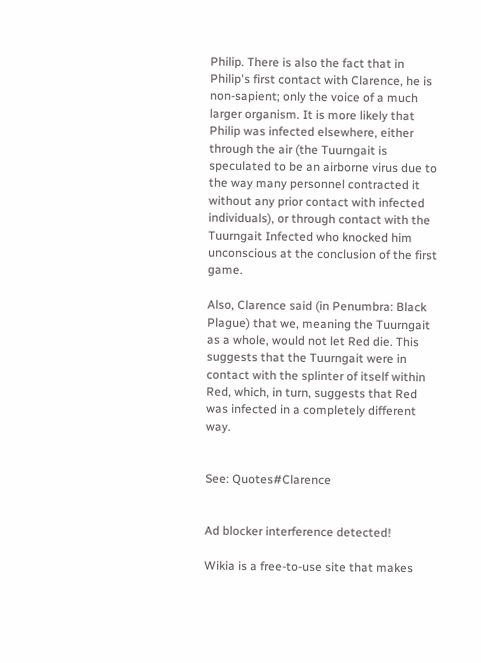Philip. There is also the fact that in Philip's first contact with Clarence, he is non-sapient; only the voice of a much larger organism. It is more likely that Philip was infected elsewhere, either through the air (the Tuurngait is speculated to be an airborne virus due to the way many personnel contracted it without any prior contact with infected individuals), or through contact with the Tuurngait Infected who knocked him unconscious at the conclusion of the first game.

Also, Clarence said (in Penumbra: Black Plague) that we, meaning the Tuurngait as a whole, would not let Red die. This suggests that the Tuurngait were in contact with the splinter of itself within Red, which, in turn, suggests that Red was infected in a completely different way.


See: Quotes#Clarence


Ad blocker interference detected!

Wikia is a free-to-use site that makes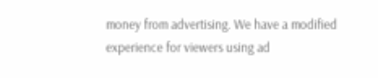money from advertising. We have a modified experience for viewers using ad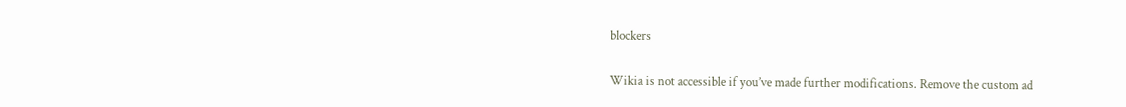blockers

Wikia is not accessible if you’ve made further modifications. Remove the custom ad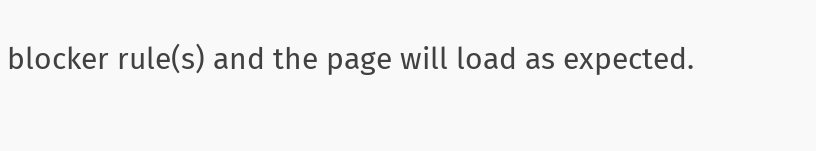blocker rule(s) and the page will load as expected.